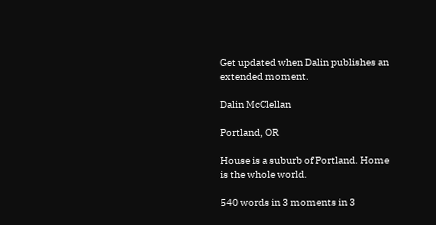Get updated when Dalin publishes an extended moment.

Dalin McClellan

Portland, OR

House is a suburb of Portland. Home is the whole world.

540 words in 3 moments in 3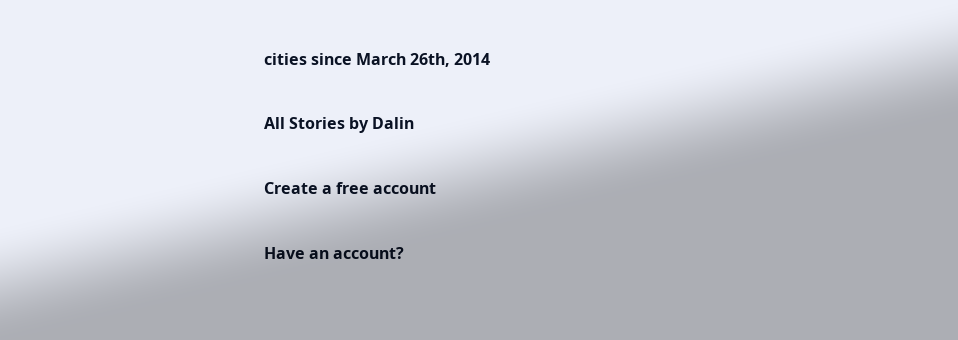cities since March 26th, 2014

All Stories by Dalin

Create a free account

Have an account?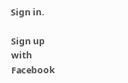Sign in.

Sign up with Facebook